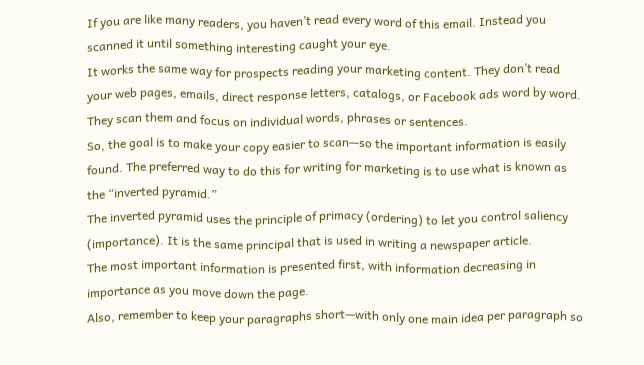If you are like many readers, you haven’t read every word of this email. Instead you scanned it until something interesting caught your eye.
It works the same way for prospects reading your marketing content. They don’t read your web pages, emails, direct response letters, catalogs, or Facebook ads word by word. They scan them and focus on individual words, phrases or sentences.
So, the goal is to make your copy easier to scan—so the important information is easily found. The preferred way to do this for writing for marketing is to use what is known as the “inverted pyramid.”
The inverted pyramid uses the principle of primacy (ordering) to let you control saliency (importance). It is the same principal that is used in writing a newspaper article.
The most important information is presented first, with information decreasing in importance as you move down the page.
Also, remember to keep your paragraphs short—with only one main idea per paragraph so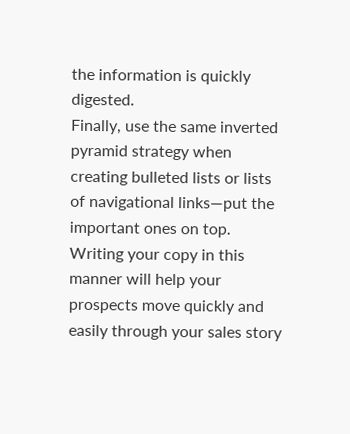the information is quickly digested.
Finally, use the same inverted pyramid strategy when creating bulleted lists or lists of navigational links—put the important ones on top.
Writing your copy in this manner will help your prospects move quickly and easily through your sales story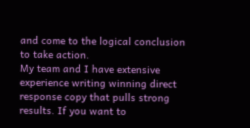and come to the logical conclusion to take action.
My team and I have extensive experience writing winning direct response copy that pulls strong results. If you want to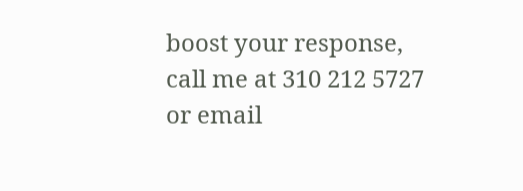boost your response, call me at 310 212 5727 or email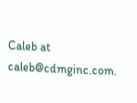Caleb at caleb@cdmginc.com.